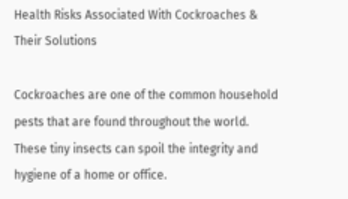Health Risks Associated With Cockroaches & Their Solutions

Cockroaches are one of the common household pests that are found throughout the world. These tiny insects can spoil the integrity and hygiene of a home or office.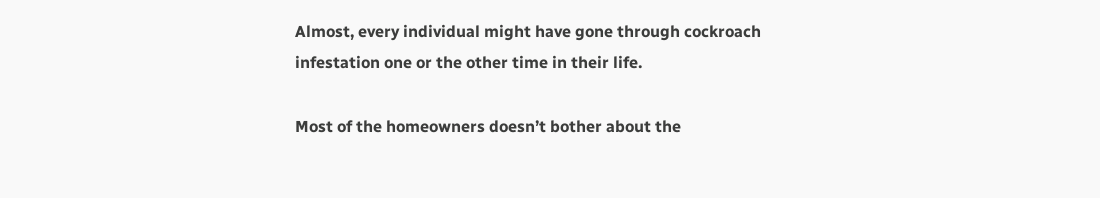Almost, every individual might have gone through cockroach infestation one or the other time in their life.

Most of the homeowners doesn’t bother about the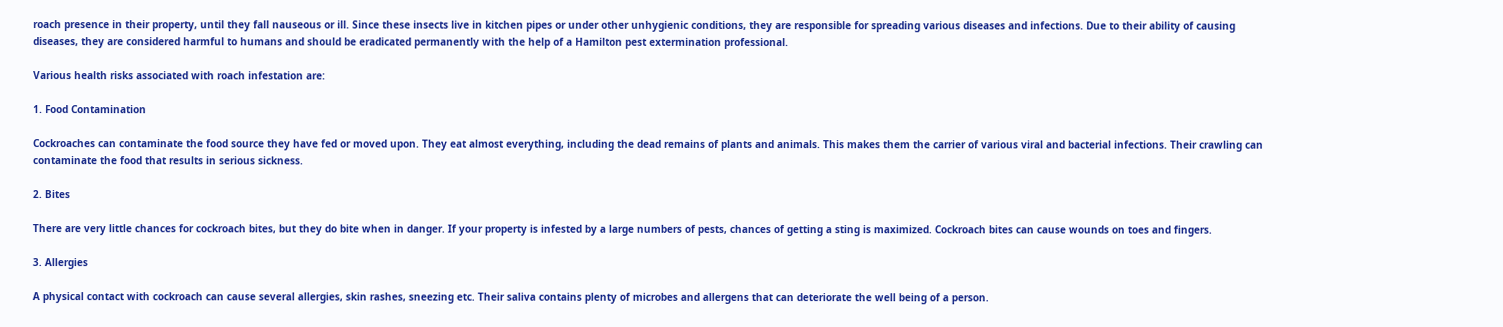roach presence in their property, until they fall nauseous or ill. Since these insects live in kitchen pipes or under other unhygienic conditions, they are responsible for spreading various diseases and infections. Due to their ability of causing diseases, they are considered harmful to humans and should be eradicated permanently with the help of a Hamilton pest extermination professional.

Various health risks associated with roach infestation are:

1. Food Contamination

Cockroaches can contaminate the food source they have fed or moved upon. They eat almost everything, including the dead remains of plants and animals. This makes them the carrier of various viral and bacterial infections. Their crawling can contaminate the food that results in serious sickness.

2. Bites

There are very little chances for cockroach bites, but they do bite when in danger. If your property is infested by a large numbers of pests, chances of getting a sting is maximized. Cockroach bites can cause wounds on toes and fingers.

3. Allergies

A physical contact with cockroach can cause several allergies, skin rashes, sneezing etc. Their saliva contains plenty of microbes and allergens that can deteriorate the well being of a person.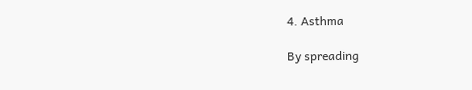4. Asthma

By spreading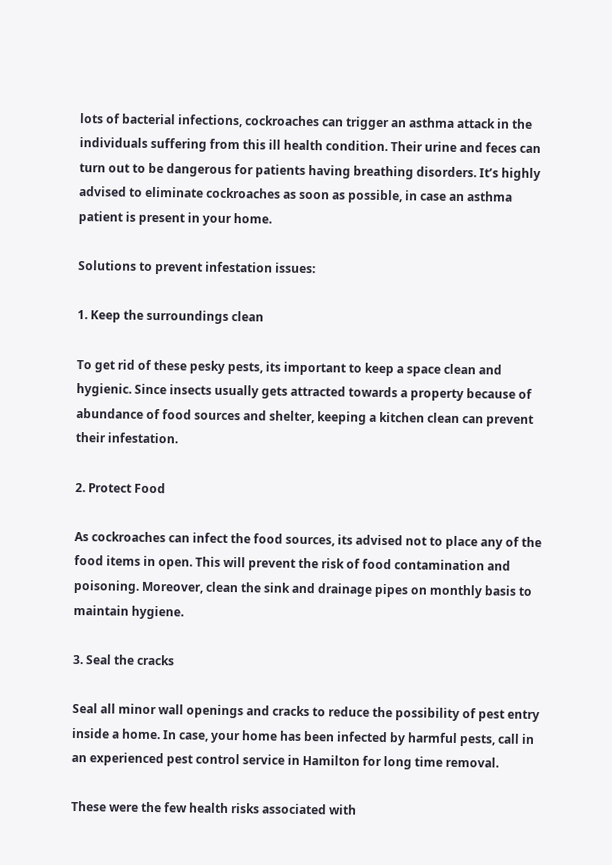lots of bacterial infections, cockroaches can trigger an asthma attack in the individuals suffering from this ill health condition. Their urine and feces can turn out to be dangerous for patients having breathing disorders. It’s highly advised to eliminate cockroaches as soon as possible, in case an asthma patient is present in your home.

Solutions to prevent infestation issues:

1. Keep the surroundings clean

To get rid of these pesky pests, its important to keep a space clean and hygienic. Since insects usually gets attracted towards a property because of abundance of food sources and shelter, keeping a kitchen clean can prevent their infestation.

2. Protect Food

As cockroaches can infect the food sources, its advised not to place any of the food items in open. This will prevent the risk of food contamination and poisoning. Moreover, clean the sink and drainage pipes on monthly basis to maintain hygiene.

3. Seal the cracks

Seal all minor wall openings and cracks to reduce the possibility of pest entry inside a home. In case, your home has been infected by harmful pests, call in an experienced pest control service in Hamilton for long time removal.

These were the few health risks associated with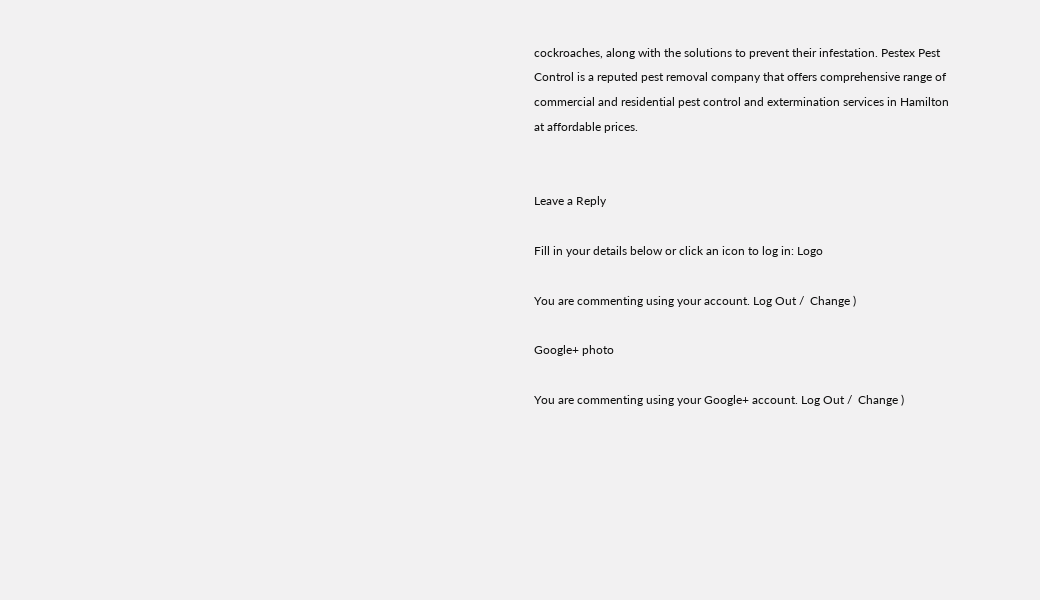cockroaches, along with the solutions to prevent their infestation. Pestex Pest Control is a reputed pest removal company that offers comprehensive range of commercial and residential pest control and extermination services in Hamilton at affordable prices.


Leave a Reply

Fill in your details below or click an icon to log in: Logo

You are commenting using your account. Log Out /  Change )

Google+ photo

You are commenting using your Google+ account. Log Out /  Change )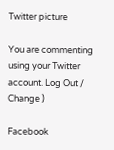Twitter picture

You are commenting using your Twitter account. Log Out /  Change )

Facebook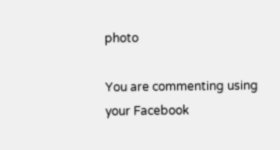photo

You are commenting using your Facebook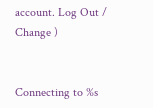account. Log Out /  Change )


Connecting to %s